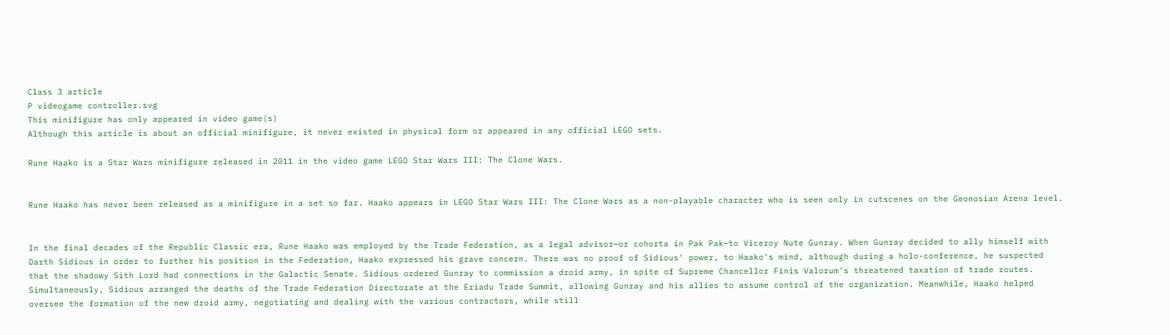Class 3 article
P videogame controller.svg
This minifigure has only appeared in video game(s)
Although this article is about an official minifigure, it never existed in physical form or appeared in any official LEGO sets.

Rune Haako is a Star Wars minifigure released in 2011 in the video game LEGO Star Wars III: The Clone Wars.


Rune Haako has never been released as a minifigure in a set so far. Haako appears in LEGO Star Wars III: The Clone Wars as a non-playable character who is seen only in cutscenes on the Geonosian Arena level.


In the final decades of the Republic Classic era, Rune Haako was employed by the Trade Federation, as a legal advisor—or cohorta in Pak Pak—to Viceroy Nute Gunray. When Gunray decided to ally himself with Darth Sidious in order to further his position in the Federation, Haako expressed his grave concern. There was no proof of Sidious' power, to Haako's mind, although during a holo-conference, he suspected that the shadowy Sith Lord had connections in the Galactic Senate. Sidious ordered Gunray to commission a droid army, in spite of Supreme Chancellor Finis Valorum's threatened taxation of trade routes. Simultaneously, Sidious arranged the deaths of the Trade Federation Directorate at the Eriadu Trade Summit, allowing Gunray and his allies to assume control of the organization. Meanwhile, Haako helped oversee the formation of the new droid army, negotiating and dealing with the various contractors, while still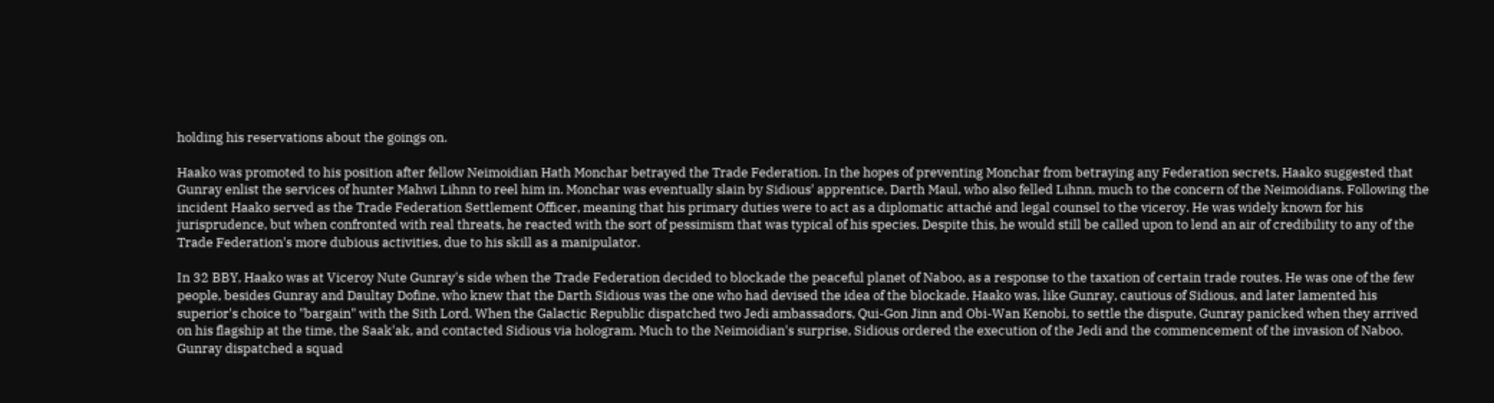holding his reservations about the goings on.

Haako was promoted to his position after fellow Neimoidian Hath Monchar betrayed the Trade Federation. In the hopes of preventing Monchar from betraying any Federation secrets, Haako suggested that Gunray enlist the services of hunter Mahwi Lihnn to reel him in. Monchar was eventually slain by Sidious' apprentice, Darth Maul, who also felled Lihnn, much to the concern of the Neimoidians. Following the incident Haako served as the Trade Federation Settlement Officer, meaning that his primary duties were to act as a diplomatic attaché and legal counsel to the viceroy. He was widely known for his jurisprudence, but when confronted with real threats, he reacted with the sort of pessimism that was typical of his species. Despite this, he would still be called upon to lend an air of credibility to any of the Trade Federation's more dubious activities, due to his skill as a manipulator.

In 32 BBY, Haako was at Viceroy Nute Gunray's side when the Trade Federation decided to blockade the peaceful planet of Naboo, as a response to the taxation of certain trade routes. He was one of the few people, besides Gunray and Daultay Dofine, who knew that the Darth Sidious was the one who had devised the idea of the blockade. Haako was, like Gunray, cautious of Sidious, and later lamented his superior's choice to "bargain" with the Sith Lord. When the Galactic Republic dispatched two Jedi ambassadors, Qui-Gon Jinn and Obi-Wan Kenobi, to settle the dispute, Gunray panicked when they arrived on his flagship at the time, the Saak'ak, and contacted Sidious via hologram. Much to the Neimoidian's surprise, Sidious ordered the execution of the Jedi and the commencement of the invasion of Naboo. Gunray dispatched a squad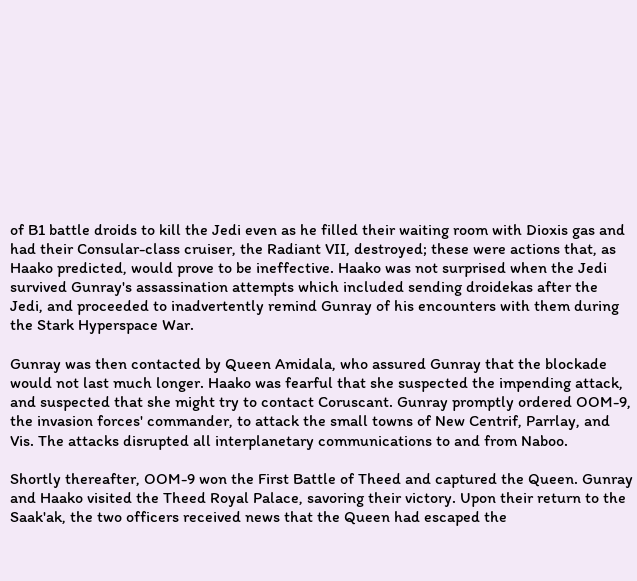of B1 battle droids to kill the Jedi even as he filled their waiting room with Dioxis gas and had their Consular-class cruiser, the Radiant VII, destroyed; these were actions that, as Haako predicted, would prove to be ineffective. Haako was not surprised when the Jedi survived Gunray's assassination attempts which included sending droidekas after the Jedi, and proceeded to inadvertently remind Gunray of his encounters with them during the Stark Hyperspace War.

Gunray was then contacted by Queen Amidala, who assured Gunray that the blockade would not last much longer. Haako was fearful that she suspected the impending attack, and suspected that she might try to contact Coruscant. Gunray promptly ordered OOM-9, the invasion forces' commander, to attack the small towns of New Centrif, Parrlay, and Vis. The attacks disrupted all interplanetary communications to and from Naboo.

Shortly thereafter, OOM-9 won the First Battle of Theed and captured the Queen. Gunray and Haako visited the Theed Royal Palace, savoring their victory. Upon their return to the Saak'ak, the two officers received news that the Queen had escaped the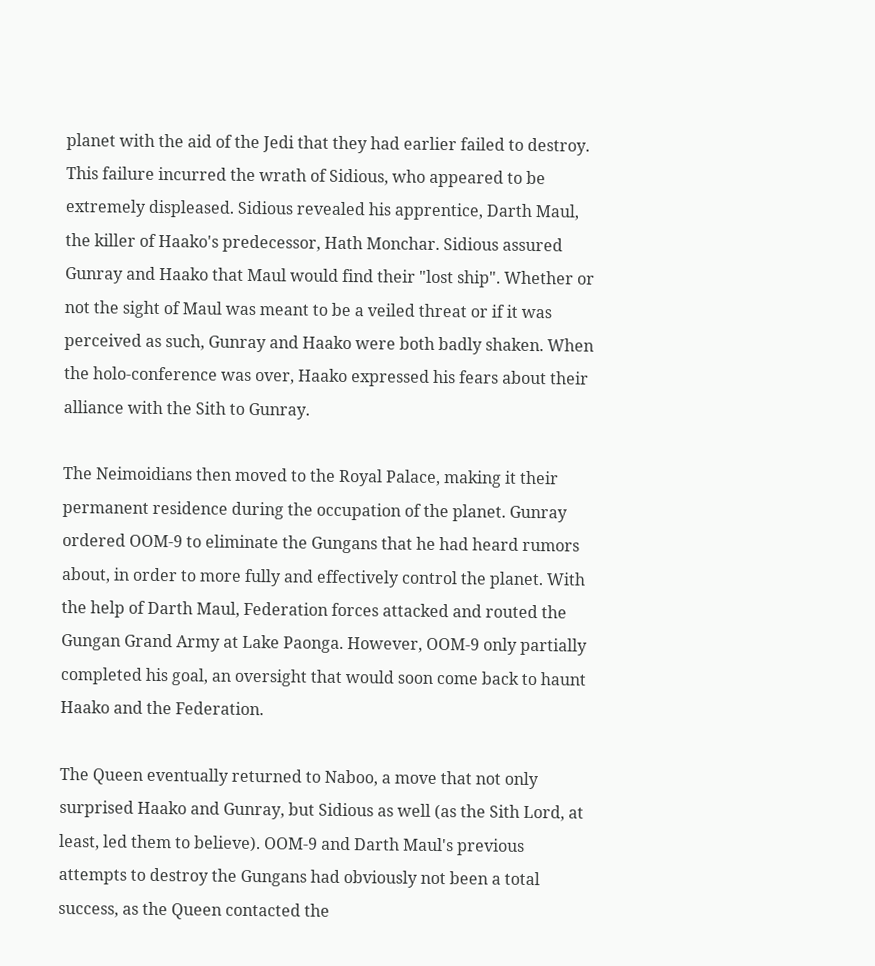planet with the aid of the Jedi that they had earlier failed to destroy. This failure incurred the wrath of Sidious, who appeared to be extremely displeased. Sidious revealed his apprentice, Darth Maul, the killer of Haako's predecessor, Hath Monchar. Sidious assured Gunray and Haako that Maul would find their "lost ship". Whether or not the sight of Maul was meant to be a veiled threat or if it was perceived as such, Gunray and Haako were both badly shaken. When the holo-conference was over, Haako expressed his fears about their alliance with the Sith to Gunray.

The Neimoidians then moved to the Royal Palace, making it their permanent residence during the occupation of the planet. Gunray ordered OOM-9 to eliminate the Gungans that he had heard rumors about, in order to more fully and effectively control the planet. With the help of Darth Maul, Federation forces attacked and routed the Gungan Grand Army at Lake Paonga. However, OOM-9 only partially completed his goal, an oversight that would soon come back to haunt Haako and the Federation.

The Queen eventually returned to Naboo, a move that not only surprised Haako and Gunray, but Sidious as well (as the Sith Lord, at least, led them to believe). OOM-9 and Darth Maul's previous attempts to destroy the Gungans had obviously not been a total success, as the Queen contacted the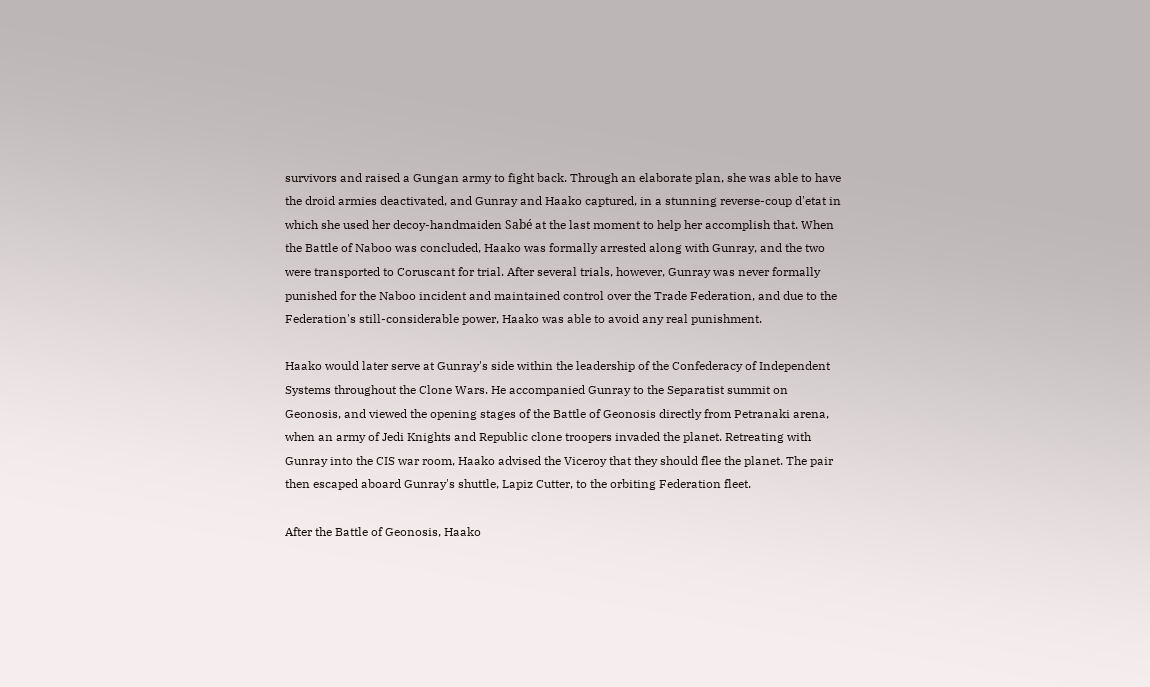survivors and raised a Gungan army to fight back. Through an elaborate plan, she was able to have the droid armies deactivated, and Gunray and Haako captured, in a stunning reverse-coup d'etat in which she used her decoy-handmaiden Sabé at the last moment to help her accomplish that. When the Battle of Naboo was concluded, Haako was formally arrested along with Gunray, and the two were transported to Coruscant for trial. After several trials, however, Gunray was never formally punished for the Naboo incident and maintained control over the Trade Federation, and due to the Federation's still-considerable power, Haako was able to avoid any real punishment.

Haako would later serve at Gunray's side within the leadership of the Confederacy of Independent Systems throughout the Clone Wars. He accompanied Gunray to the Separatist summit on Geonosis, and viewed the opening stages of the Battle of Geonosis directly from Petranaki arena, when an army of Jedi Knights and Republic clone troopers invaded the planet. Retreating with Gunray into the CIS war room, Haako advised the Viceroy that they should flee the planet. The pair then escaped aboard Gunray's shuttle, Lapiz Cutter, to the orbiting Federation fleet.

After the Battle of Geonosis, Haako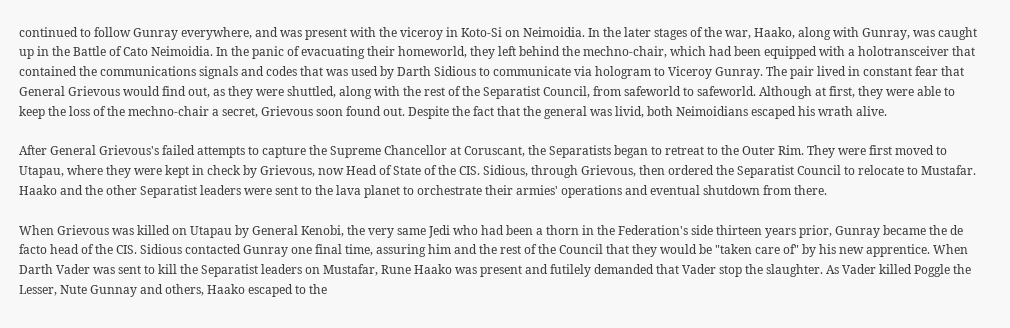continued to follow Gunray everywhere, and was present with the viceroy in Koto-Si on Neimoidia. In the later stages of the war, Haako, along with Gunray, was caught up in the Battle of Cato Neimoidia. In the panic of evacuating their homeworld, they left behind the mechno-chair, which had been equipped with a holotransceiver that contained the communications signals and codes that was used by Darth Sidious to communicate via hologram to Viceroy Gunray. The pair lived in constant fear that General Grievous would find out, as they were shuttled, along with the rest of the Separatist Council, from safeworld to safeworld. Although at first, they were able to keep the loss of the mechno-chair a secret, Grievous soon found out. Despite the fact that the general was livid, both Neimoidians escaped his wrath alive.

After General Grievous's failed attempts to capture the Supreme Chancellor at Coruscant, the Separatists began to retreat to the Outer Rim. They were first moved to Utapau, where they were kept in check by Grievous, now Head of State of the CIS. Sidious, through Grievous, then ordered the Separatist Council to relocate to Mustafar. Haako and the other Separatist leaders were sent to the lava planet to orchestrate their armies' operations and eventual shutdown from there.

When Grievous was killed on Utapau by General Kenobi, the very same Jedi who had been a thorn in the Federation's side thirteen years prior, Gunray became the de facto head of the CIS. Sidious contacted Gunray one final time, assuring him and the rest of the Council that they would be "taken care of" by his new apprentice. When Darth Vader was sent to kill the Separatist leaders on Mustafar, Rune Haako was present and futilely demanded that Vader stop the slaughter. As Vader killed Poggle the Lesser, Nute Gunnay and others, Haako escaped to the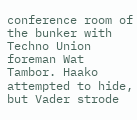conference room of the bunker with Techno Union foreman Wat Tambor. Haako attempted to hide, but Vader strode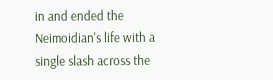in and ended the Neimoidian's life with a single slash across the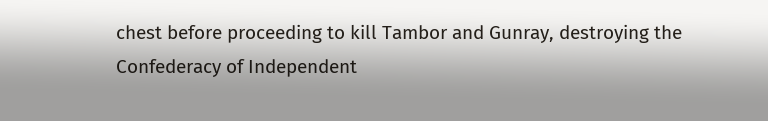chest before proceeding to kill Tambor and Gunray, destroying the Confederacy of Independent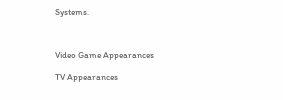Systems.



Video Game Appearances

TV Appearances